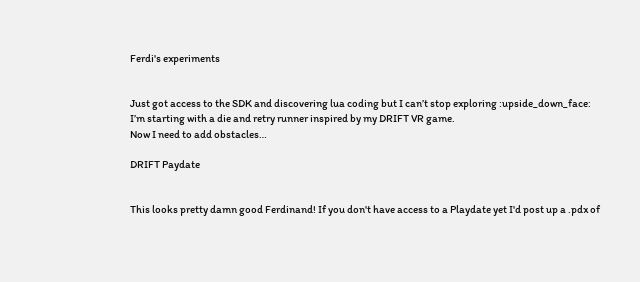Ferdi's experiments


Just got access to the SDK and discovering lua coding but I can’t stop exploring :upside_down_face:
I’m starting with a die and retry runner inspired by my DRIFT VR game.
Now I need to add obstacles…

DRIFT Paydate


This looks pretty damn good Ferdinand! If you don't have access to a Playdate yet I'd post up a .pdx of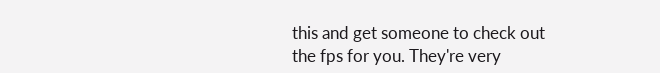this and get someone to check out the fps for you. They're very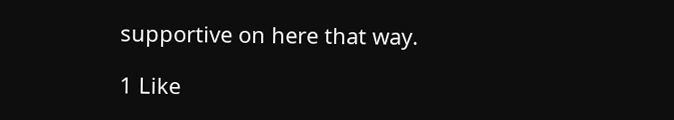supportive on here that way.

1 Like